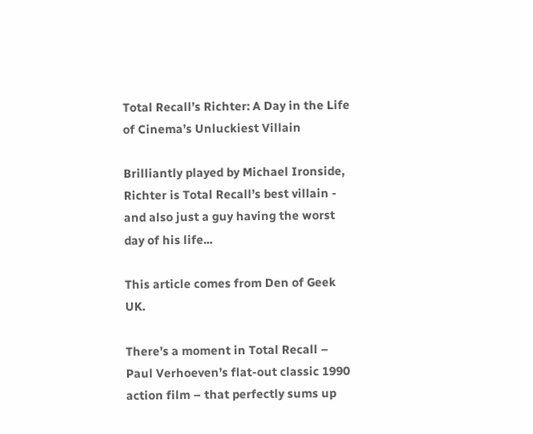Total Recall’s Richter: A Day in the Life of Cinema’s Unluckiest Villain

Brilliantly played by Michael Ironside, Richter is Total Recall’s best villain - and also just a guy having the worst day of his life...

This article comes from Den of Geek UK.

There’s a moment in Total Recall – Paul Verhoeven’s flat-out classic 1990 action film – that perfectly sums up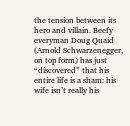the tension between its hero and villain. Beefy everyman Doug Quaid (Arnold Schwarzenegger, on top form) has just “discovered” that his entire life is a sham: his wife isn’t really his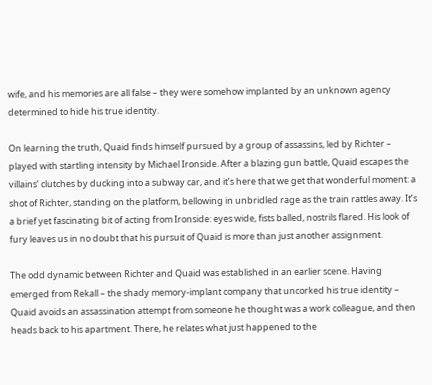wife, and his memories are all false – they were somehow implanted by an unknown agency determined to hide his true identity.

On learning the truth, Quaid finds himself pursued by a group of assassins, led by Richter – played with startling intensity by Michael Ironside. After a blazing gun battle, Quaid escapes the villains’ clutches by ducking into a subway car, and it’s here that we get that wonderful moment: a shot of Richter, standing on the platform, bellowing in unbridled rage as the train rattles away. It’s a brief yet fascinating bit of acting from Ironside: eyes wide, fists balled, nostrils flared. His look of fury leaves us in no doubt that his pursuit of Quaid is more than just another assignment.

The odd dynamic between Richter and Quaid was established in an earlier scene. Having emerged from Rekall – the shady memory-implant company that uncorked his true identity – Quaid avoids an assassination attempt from someone he thought was a work colleague, and then heads back to his apartment. There, he relates what just happened to the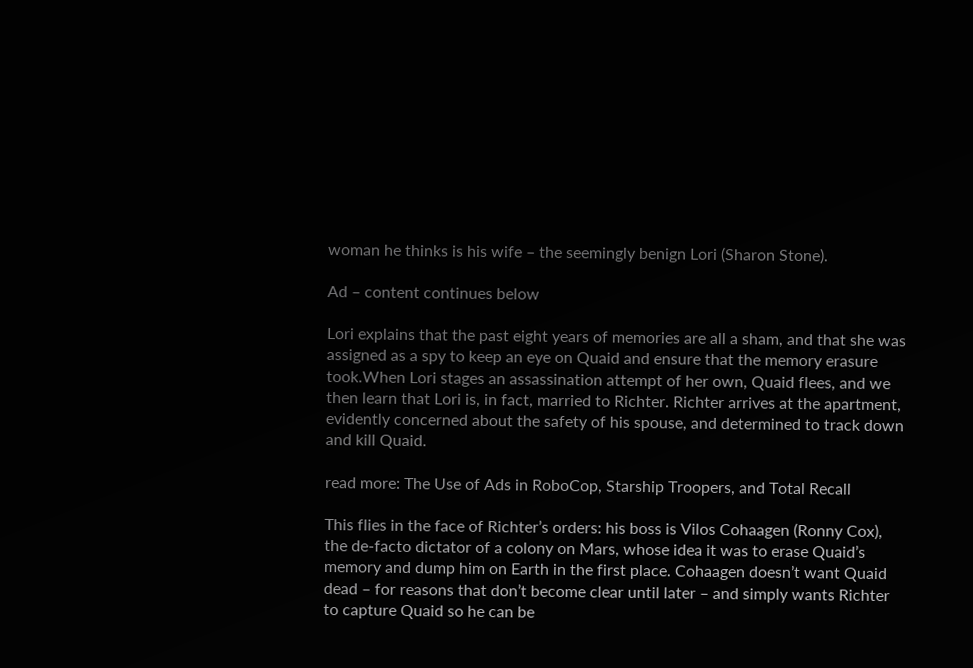woman he thinks is his wife – the seemingly benign Lori (Sharon Stone).

Ad – content continues below

Lori explains that the past eight years of memories are all a sham, and that she was assigned as a spy to keep an eye on Quaid and ensure that the memory erasure took.When Lori stages an assassination attempt of her own, Quaid flees, and we then learn that Lori is, in fact, married to Richter. Richter arrives at the apartment, evidently concerned about the safety of his spouse, and determined to track down and kill Quaid.

read more: The Use of Ads in RoboCop, Starship Troopers, and Total Recall

This flies in the face of Richter’s orders: his boss is Vilos Cohaagen (Ronny Cox), the de-facto dictator of a colony on Mars, whose idea it was to erase Quaid’s memory and dump him on Earth in the first place. Cohaagen doesn’t want Quaid dead – for reasons that don’t become clear until later – and simply wants Richter to capture Quaid so he can be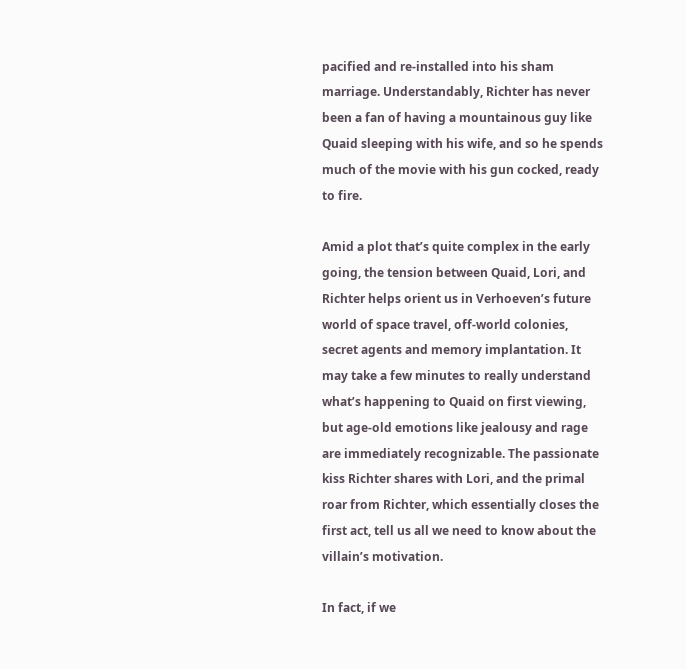pacified and re-installed into his sham marriage. Understandably, Richter has never been a fan of having a mountainous guy like Quaid sleeping with his wife, and so he spends much of the movie with his gun cocked, ready to fire.

Amid a plot that’s quite complex in the early going, the tension between Quaid, Lori, and Richter helps orient us in Verhoeven’s future world of space travel, off-world colonies, secret agents and memory implantation. It may take a few minutes to really understand what’s happening to Quaid on first viewing, but age-old emotions like jealousy and rage are immediately recognizable. The passionate kiss Richter shares with Lori, and the primal roar from Richter, which essentially closes the first act, tell us all we need to know about the villain’s motivation.

In fact, if we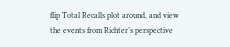flip Total Recalls plot around, and view the events from Richter’s perspective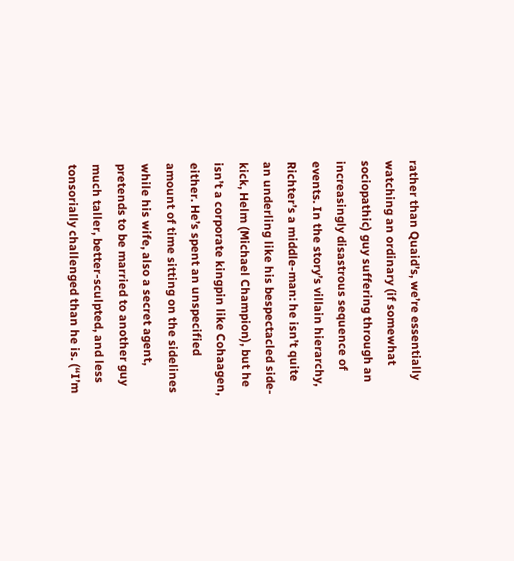rather than Quaid’s, we’re essentially watching an ordinary (if somewhat sociopathic) guy suffering through an increasingly disastrous sequence of events. In the story’s villain hierarchy, Richter’s a middle-man: he isn’t quite an underling like his bespectacled side-kick, Helm (Michael Champion), but he isn’t a corporate kingpin like Cohaagen, either. He’s spent an unspecified amount of time sitting on the sidelines while his wife, also a secret agent, pretends to be married to another guy much taller, better-sculpted, and less tonsorially challenged than he is. (“I’m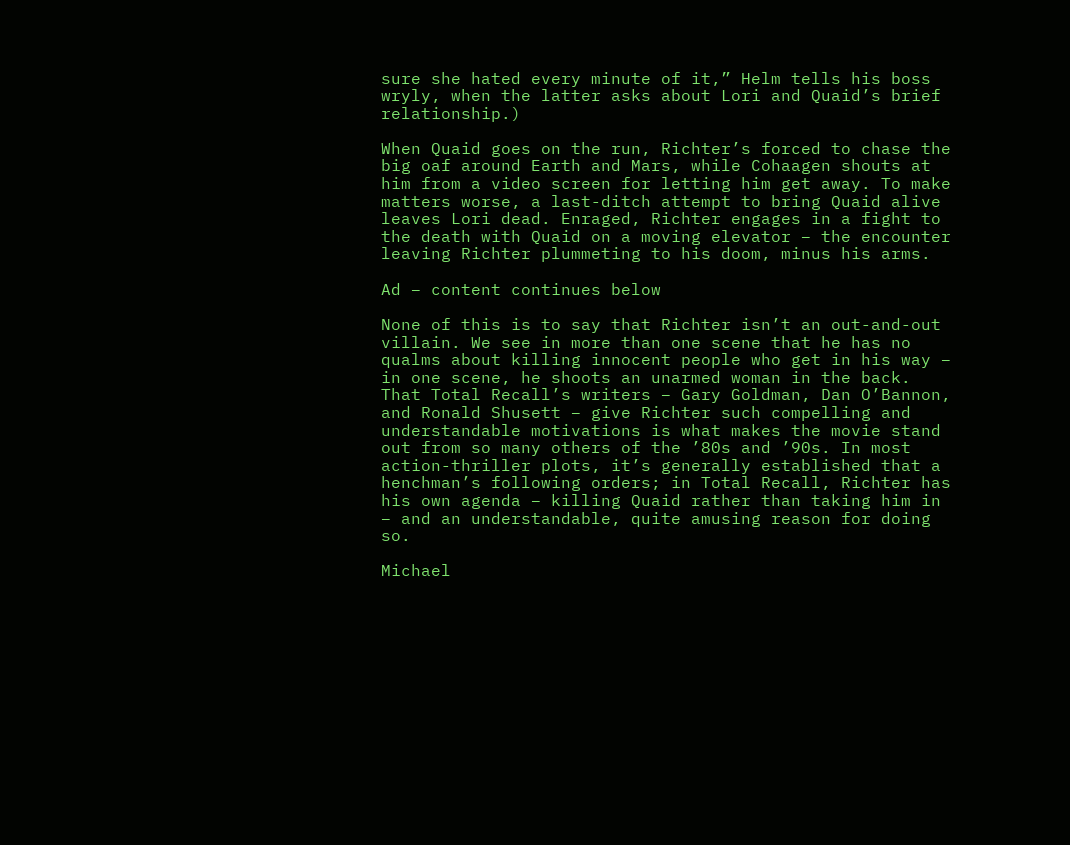sure she hated every minute of it,” Helm tells his boss wryly, when the latter asks about Lori and Quaid’s brief relationship.)

When Quaid goes on the run, Richter’s forced to chase the big oaf around Earth and Mars, while Cohaagen shouts at him from a video screen for letting him get away. To make matters worse, a last-ditch attempt to bring Quaid alive leaves Lori dead. Enraged, Richter engages in a fight to the death with Quaid on a moving elevator – the encounter leaving Richter plummeting to his doom, minus his arms.

Ad – content continues below

None of this is to say that Richter isn’t an out-and-out villain. We see in more than one scene that he has no qualms about killing innocent people who get in his way – in one scene, he shoots an unarmed woman in the back. That Total Recall’s writers – Gary Goldman, Dan O’Bannon, and Ronald Shusett – give Richter such compelling and understandable motivations is what makes the movie stand out from so many others of the ’80s and ’90s. In most action-thriller plots, it’s generally established that a henchman’s following orders; in Total Recall, Richter has his own agenda – killing Quaid rather than taking him in – and an understandable, quite amusing reason for doing so.

Michael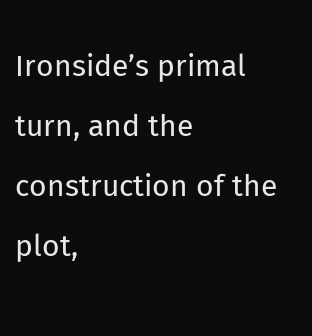Ironside’s primal turn, and the construction of the plot,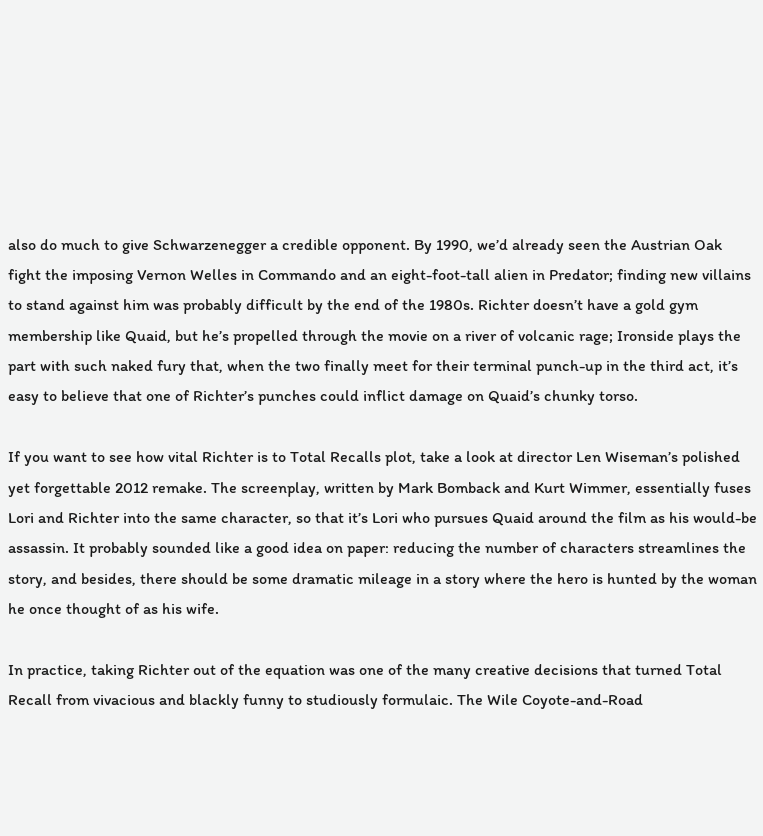also do much to give Schwarzenegger a credible opponent. By 1990, we’d already seen the Austrian Oak fight the imposing Vernon Welles in Commando and an eight-foot-tall alien in Predator; finding new villains to stand against him was probably difficult by the end of the 1980s. Richter doesn’t have a gold gym membership like Quaid, but he’s propelled through the movie on a river of volcanic rage; Ironside plays the part with such naked fury that, when the two finally meet for their terminal punch-up in the third act, it’s easy to believe that one of Richter’s punches could inflict damage on Quaid’s chunky torso.

If you want to see how vital Richter is to Total Recalls plot, take a look at director Len Wiseman’s polished yet forgettable 2012 remake. The screenplay, written by Mark Bomback and Kurt Wimmer, essentially fuses Lori and Richter into the same character, so that it’s Lori who pursues Quaid around the film as his would-be assassin. It probably sounded like a good idea on paper: reducing the number of characters streamlines the story, and besides, there should be some dramatic mileage in a story where the hero is hunted by the woman he once thought of as his wife.

In practice, taking Richter out of the equation was one of the many creative decisions that turned Total Recall from vivacious and blackly funny to studiously formulaic. The Wile Coyote-and-Road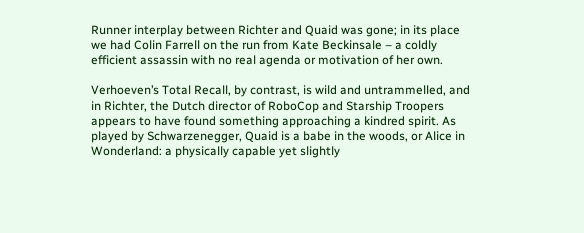Runner interplay between Richter and Quaid was gone; in its place we had Colin Farrell on the run from Kate Beckinsale – a coldly efficient assassin with no real agenda or motivation of her own.

Verhoeven’s Total Recall, by contrast, is wild and untrammelled, and in Richter, the Dutch director of RoboCop and Starship Troopers appears to have found something approaching a kindred spirit. As played by Schwarzenegger, Quaid is a babe in the woods, or Alice in Wonderland: a physically capable yet slightly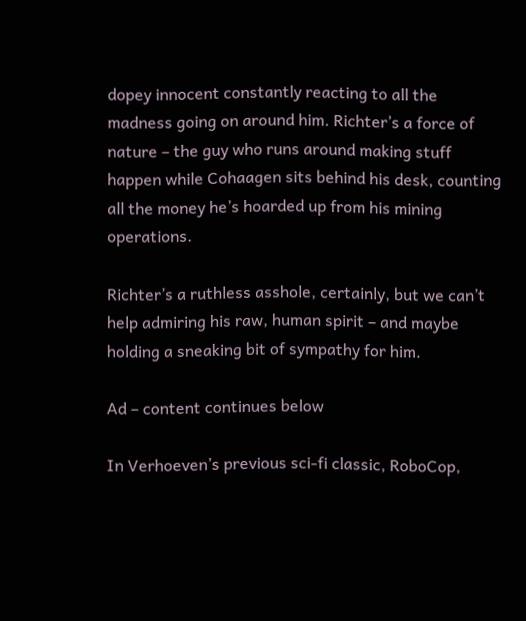dopey innocent constantly reacting to all the madness going on around him. Richter’s a force of nature – the guy who runs around making stuff happen while Cohaagen sits behind his desk, counting all the money he’s hoarded up from his mining operations.

Richter’s a ruthless asshole, certainly, but we can’t help admiring his raw, human spirit – and maybe holding a sneaking bit of sympathy for him.

Ad – content continues below

In Verhoeven’s previous sci-fi classic, RoboCop,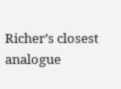Richer’s closest analogue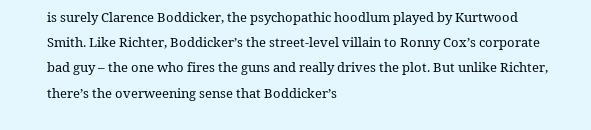is surely Clarence Boddicker, the psychopathic hoodlum played by Kurtwood Smith. Like Richter, Boddicker’s the street-level villain to Ronny Cox’s corporate bad guy – the one who fires the guns and really drives the plot. But unlike Richter, there’s the overweening sense that Boddicker’s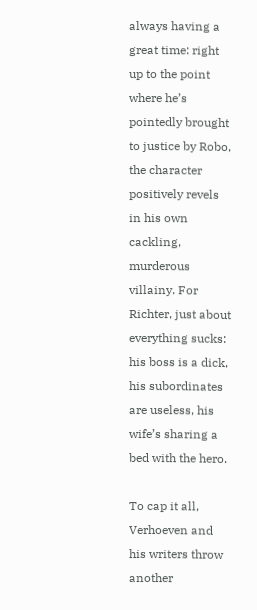always having a great time: right up to the point where he’s pointedly brought to justice by Robo, the character positively revels in his own cackling, murderous villainy. For Richter, just about everything sucks: his boss is a dick, his subordinates are useless, his wife’s sharing a bed with the hero.

To cap it all, Verhoeven and his writers throw another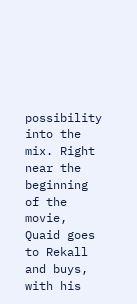possibility into the mix. Right near the beginning of the movie, Quaid goes to Rekall and buys, with his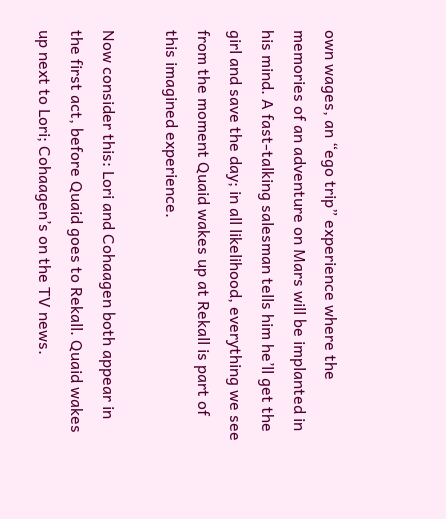own wages, an “ego trip” experience where the memories of an adventure on Mars will be implanted in his mind. A fast-talking salesman tells him he’ll get the girl and save the day; in all likelihood, everything we see from the moment Quaid wakes up at Rekall is part of this imagined experience.

Now consider this: Lori and Cohaagen both appear in the first act, before Quaid goes to Rekall. Quaid wakes up next to Lori; Cohaagen’s on the TV news.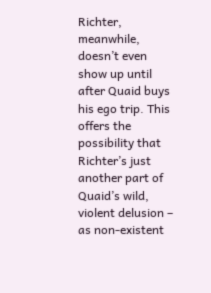Richter, meanwhile, doesn’t even show up until after Quaid buys his ego trip. This offers the possibility that Richter’s just another part of Quaid’s wild, violent delusion – as non-existent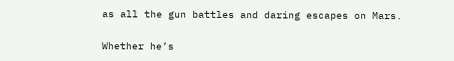as all the gun battles and daring escapes on Mars.

Whether he’s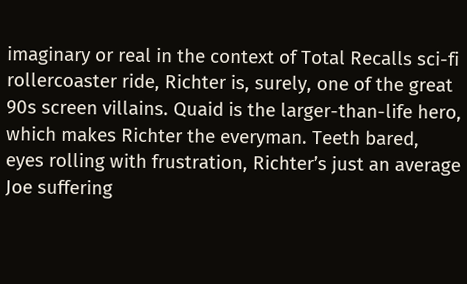imaginary or real in the context of Total Recalls sci-fi rollercoaster ride, Richter is, surely, one of the great 90s screen villains. Quaid is the larger-than-life hero, which makes Richter the everyman. Teeth bared, eyes rolling with frustration, Richter’s just an average Joe suffering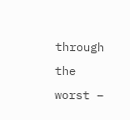through the worst –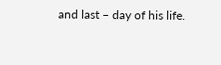and last – day of his life.